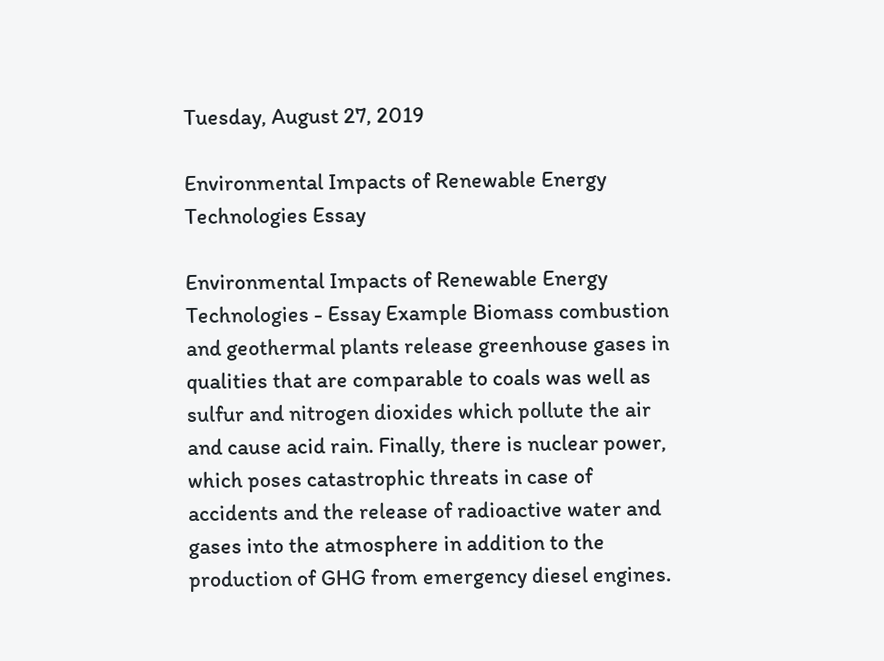Tuesday, August 27, 2019

Environmental Impacts of Renewable Energy Technologies Essay

Environmental Impacts of Renewable Energy Technologies - Essay Example Biomass combustion and geothermal plants release greenhouse gases in qualities that are comparable to coals was well as sulfur and nitrogen dioxides which pollute the air and cause acid rain. Finally, there is nuclear power, which poses catastrophic threats in case of accidents and the release of radioactive water and gases into the atmosphere in addition to the production of GHG from emergency diesel engines.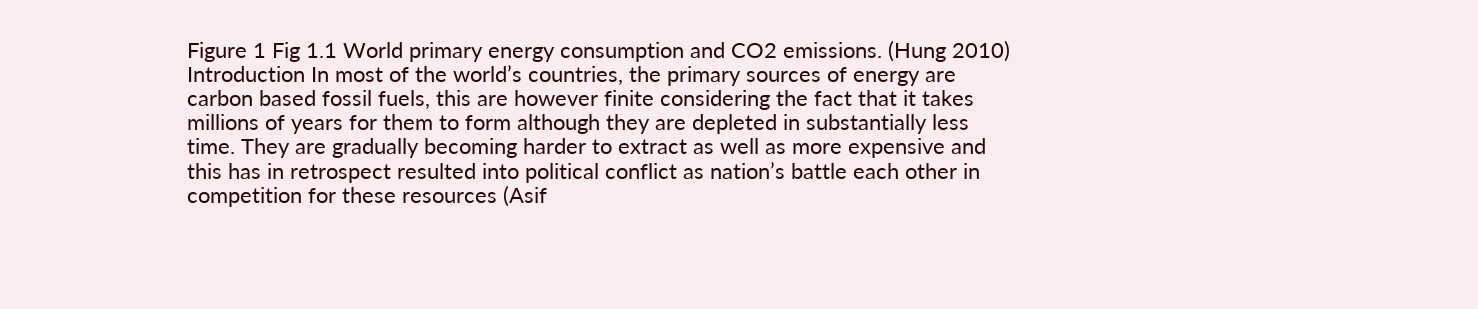Figure 1 Fig 1.1 World primary energy consumption and CO2 emissions. (Hung 2010) Introduction In most of the world’s countries, the primary sources of energy are carbon based fossil fuels, this are however finite considering the fact that it takes millions of years for them to form although they are depleted in substantially less time. They are gradually becoming harder to extract as well as more expensive and this has in retrospect resulted into political conflict as nation’s battle each other in competition for these resources (Asif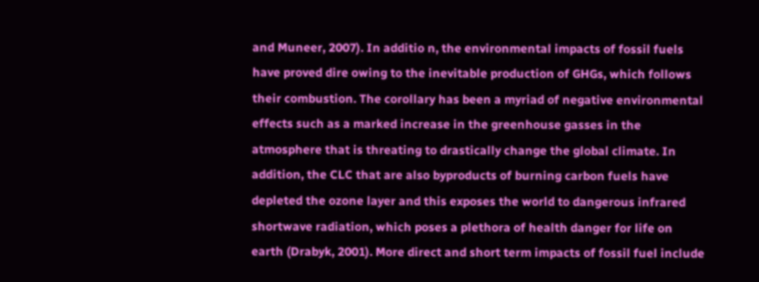and Muneer, 2007). In additio n, the environmental impacts of fossil fuels have proved dire owing to the inevitable production of GHGs, which follows their combustion. The corollary has been a myriad of negative environmental effects such as a marked increase in the greenhouse gasses in the atmosphere that is threating to drastically change the global climate. In addition, the CLC that are also byproducts of burning carbon fuels have depleted the ozone layer and this exposes the world to dangerous infrared shortwave radiation, which poses a plethora of health danger for life on earth (Drabyk, 2001). More direct and short term impacts of fossil fuel include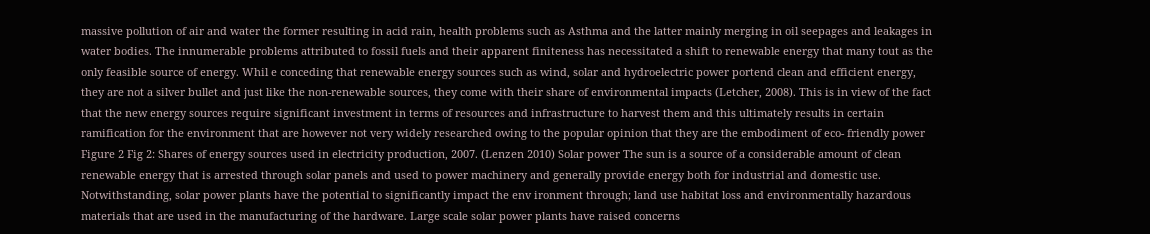massive pollution of air and water the former resulting in acid rain, health problems such as Asthma and the latter mainly merging in oil seepages and leakages in water bodies. The innumerable problems attributed to fossil fuels and their apparent finiteness has necessitated a shift to renewable energy that many tout as the only feasible source of energy. Whil e conceding that renewable energy sources such as wind, solar and hydroelectric power portend clean and efficient energy, they are not a silver bullet and just like the non-renewable sources, they come with their share of environmental impacts (Letcher, 2008). This is in view of the fact that the new energy sources require significant investment in terms of resources and infrastructure to harvest them and this ultimately results in certain ramification for the environment that are however not very widely researched owing to the popular opinion that they are the embodiment of eco- friendly power Figure 2 Fig 2: Shares of energy sources used in electricity production, 2007. (Lenzen 2010) Solar power The sun is a source of a considerable amount of clean renewable energy that is arrested through solar panels and used to power machinery and generally provide energy both for industrial and domestic use. Notwithstanding, solar power plants have the potential to significantly impact the env ironment through; land use habitat loss and environmentally hazardous materials that are used in the manufacturing of the hardware. Large scale solar power plants have raised concerns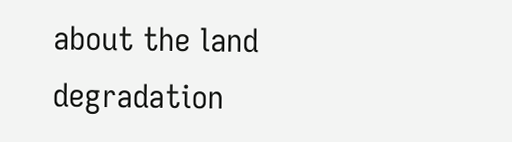about the land degradation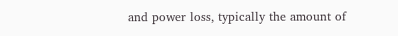and power loss, typically the amount of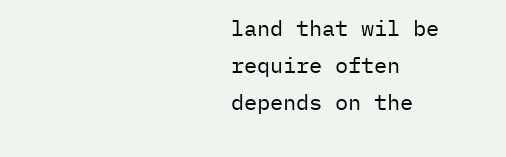land that wil be require often depends on the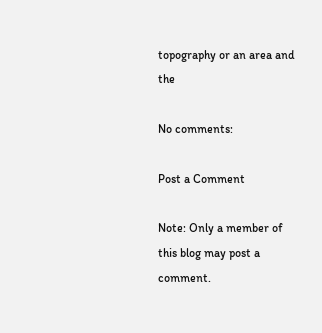topography or an area and the

No comments:

Post a Comment

Note: Only a member of this blog may post a comment.